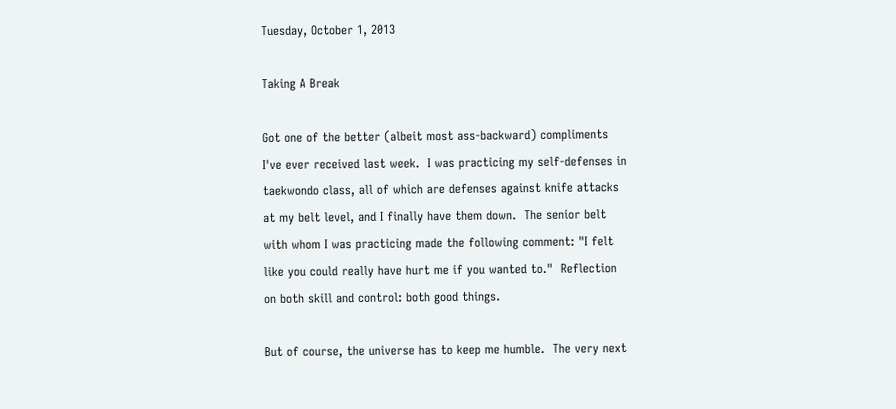Tuesday, October 1, 2013

Taking A Break

Got one of the better (albeit most ass-backward) compliments I've ever received last week.  I was practicing my self-defenses in taekwondo class, all of which are defenses against knife attacks at my belt level, and I finally have them down.  The senior belt with whom I was practicing made the following comment: "I felt like you could really have hurt me if you wanted to."  Reflection on both skill and control: both good things.

But of course, the universe has to keep me humble.  The very next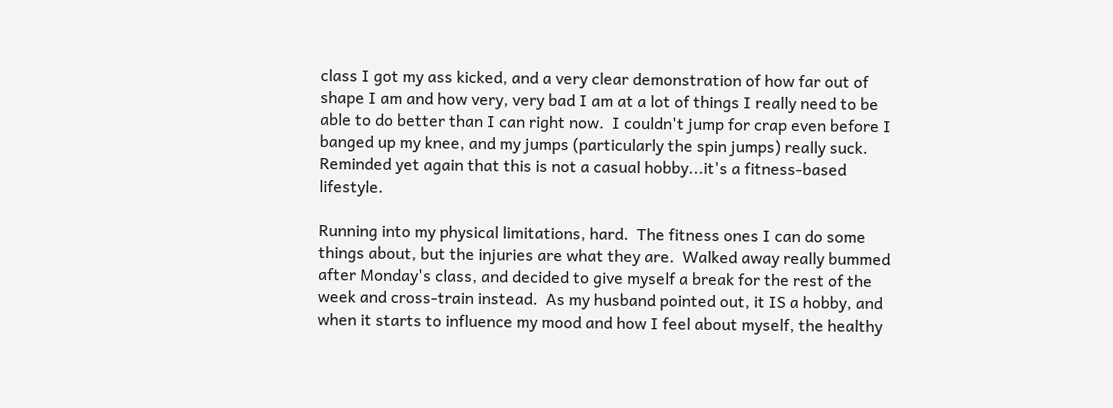class I got my ass kicked, and a very clear demonstration of how far out of shape I am and how very, very bad I am at a lot of things I really need to be able to do better than I can right now.  I couldn't jump for crap even before I banged up my knee, and my jumps (particularly the spin jumps) really suck.  Reminded yet again that this is not a casual hobby...it's a fitness-based lifestyle.

Running into my physical limitations, hard.  The fitness ones I can do some things about, but the injuries are what they are.  Walked away really bummed after Monday's class, and decided to give myself a break for the rest of the week and cross-train instead.  As my husband pointed out, it IS a hobby, and when it starts to influence my mood and how I feel about myself, the healthy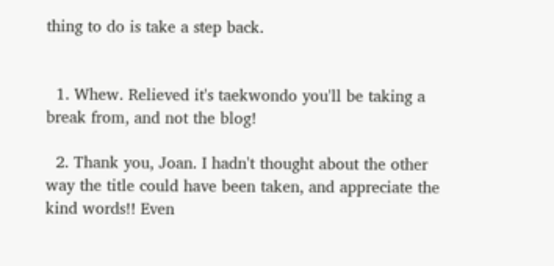thing to do is take a step back.


  1. Whew. Relieved it's taekwondo you'll be taking a break from, and not the blog!

  2. Thank you, Joan. I hadn't thought about the other way the title could have been taken, and appreciate the kind words!! Even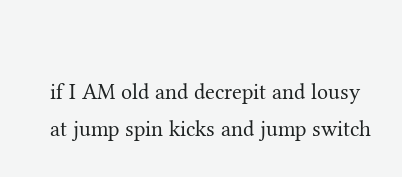if I AM old and decrepit and lousy at jump spin kicks and jump switch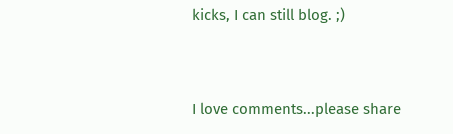kicks, I can still blog. ;)


I love comments...please share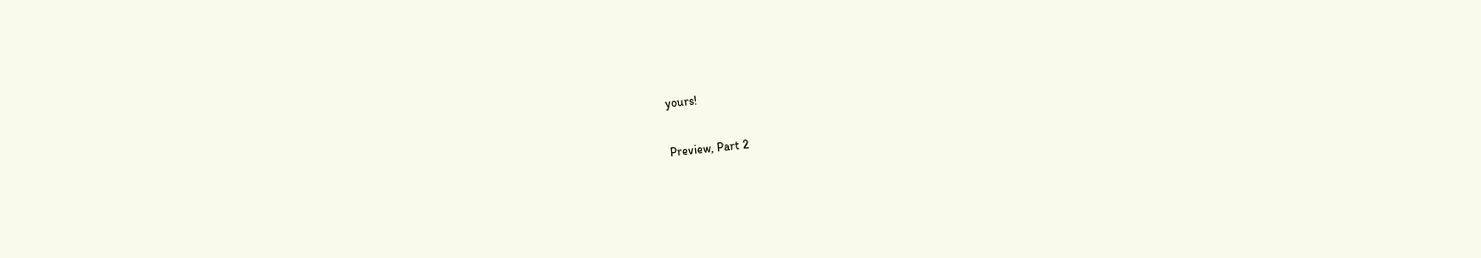yours!

Preview, Part 2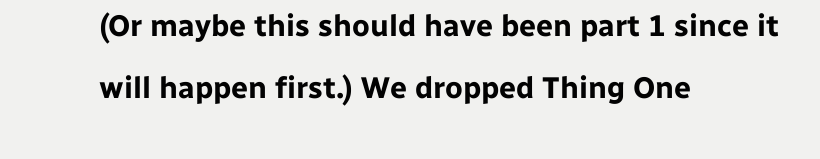(Or maybe this should have been part 1 since it will happen first.) We dropped Thing One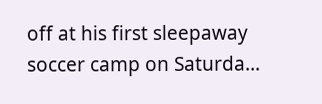off at his first sleepaway soccer camp on Saturda...